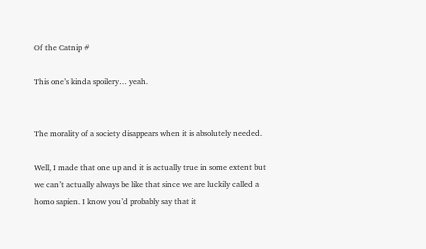Of the Catnip #

This one’s kinda spoilery… yeah.


The morality of a society disappears when it is absolutely needed.

Well, I made that one up and it is actually true in some extent but we can’t actually always be like that since we are luckily called a homo sapien. I know you’d probably say that it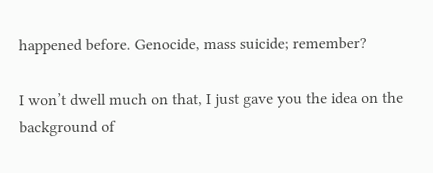happened before. Genocide, mass suicide; remember?

I won’t dwell much on that, I just gave you the idea on the background of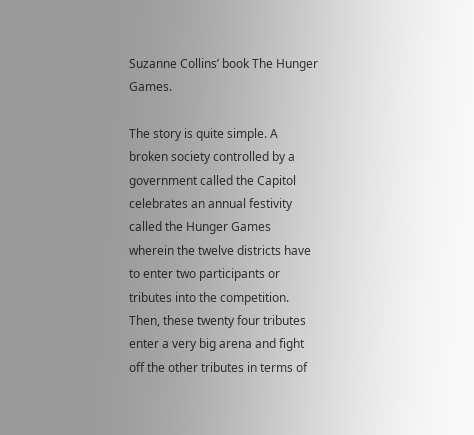Suzanne Collins’ book The Hunger Games.

The story is quite simple. A broken society controlled by a government called the Capitol celebrates an annual festivity called the Hunger Games wherein the twelve districts have to enter two participants or tributes into the competition. Then, these twenty four tributes enter a very big arena and fight off the other tributes in terms of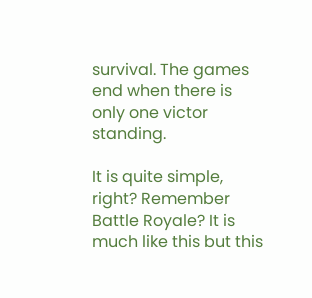survival. The games end when there is only one victor standing.

It is quite simple, right? Remember Battle Royale? It is much like this but this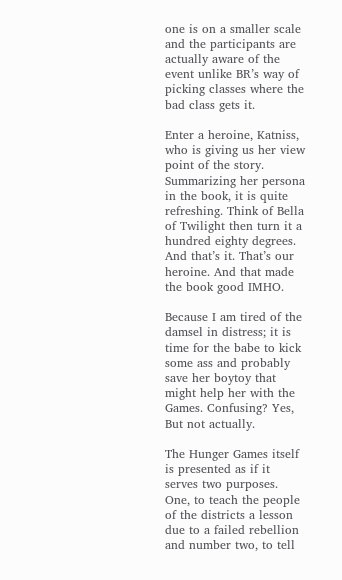one is on a smaller scale and the participants are actually aware of the event unlike BR’s way of picking classes where the bad class gets it.

Enter a heroine, Katniss, who is giving us her view point of the story. Summarizing her persona in the book, it is quite refreshing. Think of Bella of Twilight then turn it a hundred eighty degrees. And that’s it. That’s our heroine. And that made the book good IMHO.

Because I am tired of the damsel in distress; it is time for the babe to kick some ass and probably save her boytoy that might help her with the Games. Confusing? Yes, But not actually.

The Hunger Games itself is presented as if it serves two purposes. One, to teach the people of the districts a lesson due to a failed rebellion and number two, to tell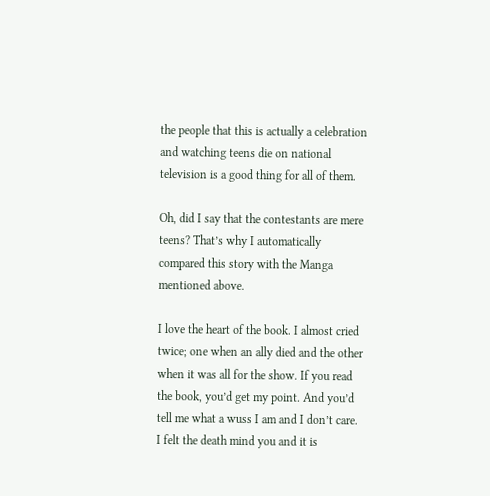the people that this is actually a celebration and watching teens die on national television is a good thing for all of them.

Oh, did I say that the contestants are mere teens? That’s why I automatically compared this story with the Manga mentioned above.

I love the heart of the book. I almost cried twice; one when an ally died and the other when it was all for the show. If you read the book, you’d get my point. And you’d tell me what a wuss I am and I don’t care. I felt the death mind you and it is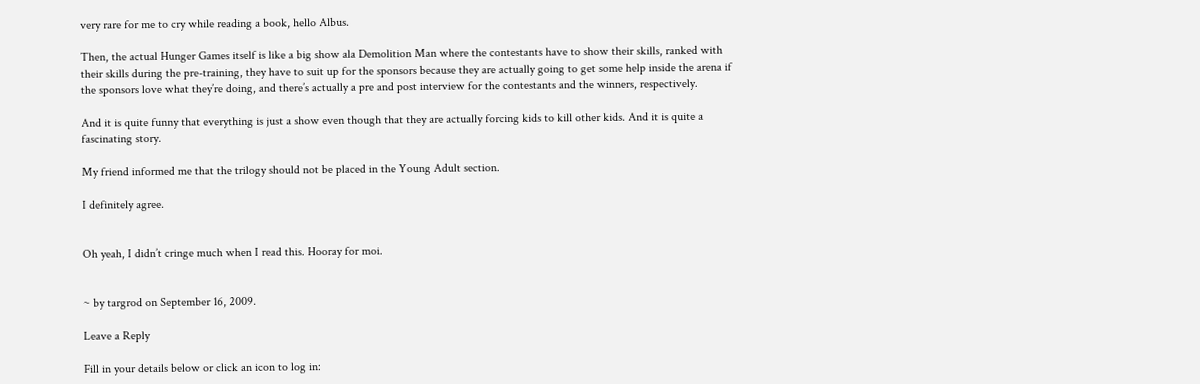very rare for me to cry while reading a book, hello Albus.

Then, the actual Hunger Games itself is like a big show ala Demolition Man where the contestants have to show their skills, ranked with their skills during the pre-training, they have to suit up for the sponsors because they are actually going to get some help inside the arena if the sponsors love what they’re doing, and there’s actually a pre and post interview for the contestants and the winners, respectively.

And it is quite funny that everything is just a show even though that they are actually forcing kids to kill other kids. And it is quite a fascinating story.

My friend informed me that the trilogy should not be placed in the Young Adult section.

I definitely agree.


Oh yeah, I didn’t cringe much when I read this. Hooray for moi.


~ by targrod on September 16, 2009.

Leave a Reply

Fill in your details below or click an icon to log in: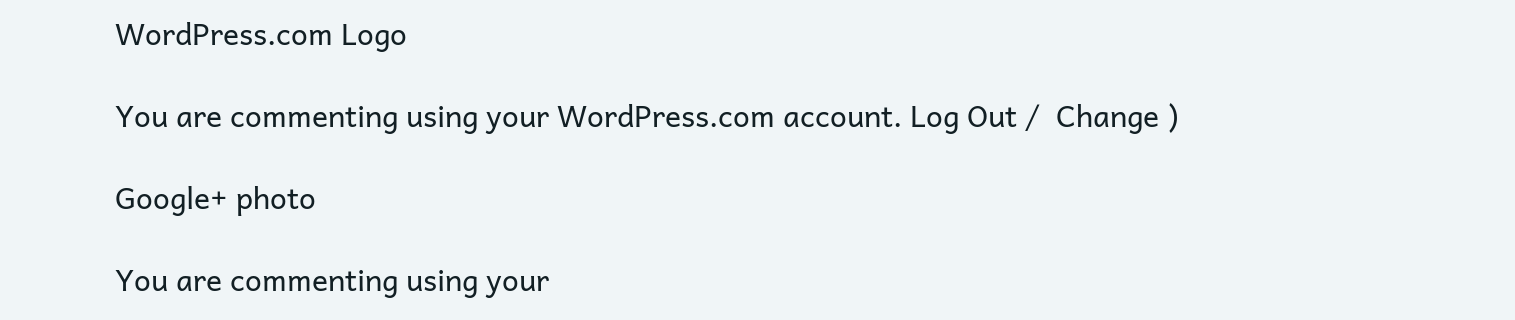WordPress.com Logo

You are commenting using your WordPress.com account. Log Out /  Change )

Google+ photo

You are commenting using your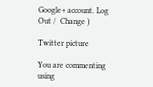Google+ account. Log Out /  Change )

Twitter picture

You are commenting using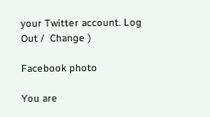your Twitter account. Log Out /  Change )

Facebook photo

You are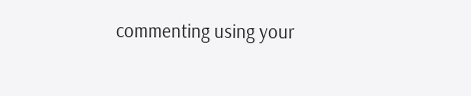commenting using your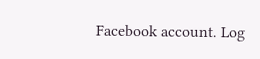Facebook account. Log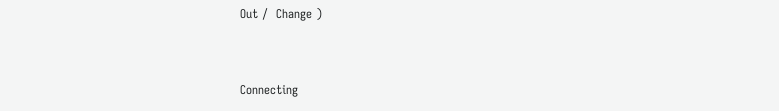Out /  Change )


Connecting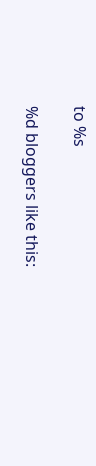to %s

%d bloggers like this: